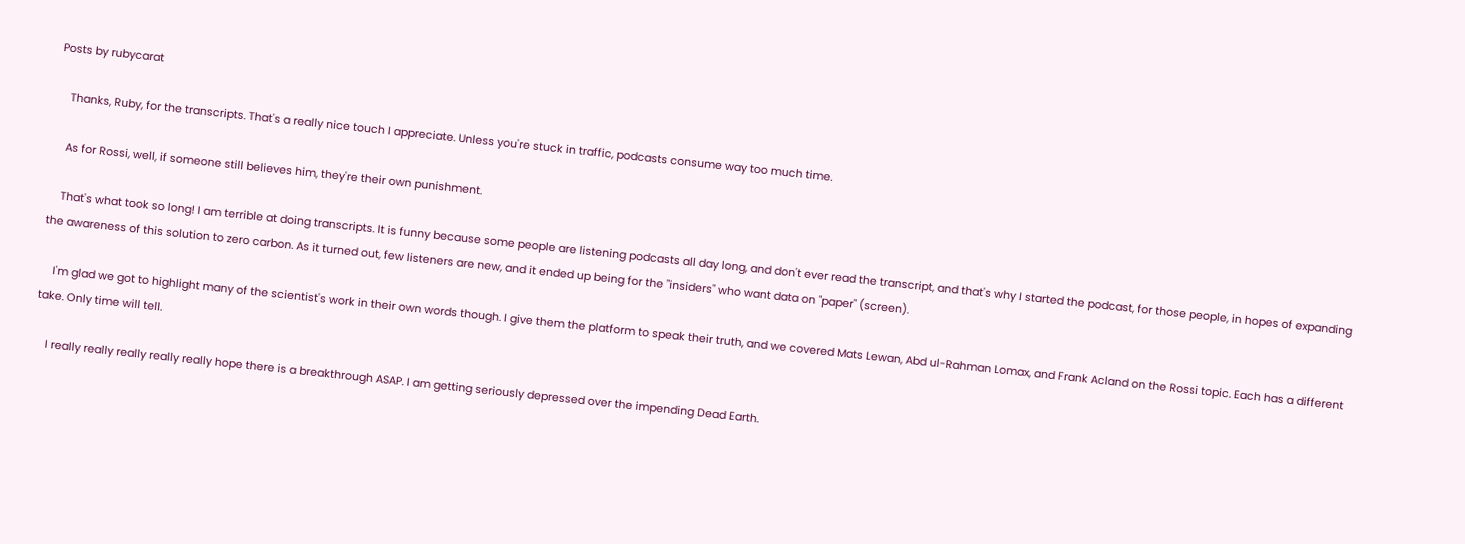Posts by rubycarat

    Thanks, Ruby, for the transcripts. That's a really nice touch I appreciate. Unless you're stuck in traffic, podcasts consume way too much time.

    As for Rossi, well, if someone still believes him, they're their own punishment.

    That's what took so long! I am terrible at doing transcripts. It is funny because some people are listening podcasts all day long, and don't ever read the transcript, and that's why I started the podcast, for those people, in hopes of expanding the awareness of this solution to zero carbon. As it turned out, few listeners are new, and it ended up being for the "insiders" who want data on "paper" (screen).

    I'm glad we got to highlight many of the scientist's work in their own words though. I give them the platform to speak their truth, and we covered Mats Lewan, Abd ul-Rahman Lomax, and Frank Acland on the Rossi topic. Each has a different take. Only time will tell.

    I really really really really really hope there is a breakthrough ASAP. I am getting seriously depressed over the impending Dead Earth.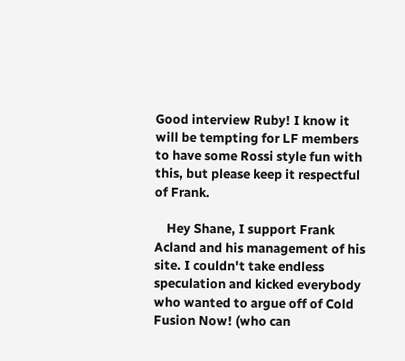Good interview Ruby! I know it will be tempting for LF members to have some Rossi style fun with this, but please keep it respectful of Frank.

    Hey Shane, I support Frank Acland and his management of his site. I couldn't take endless speculation and kicked everybody who wanted to argue off of Cold Fusion Now! (who can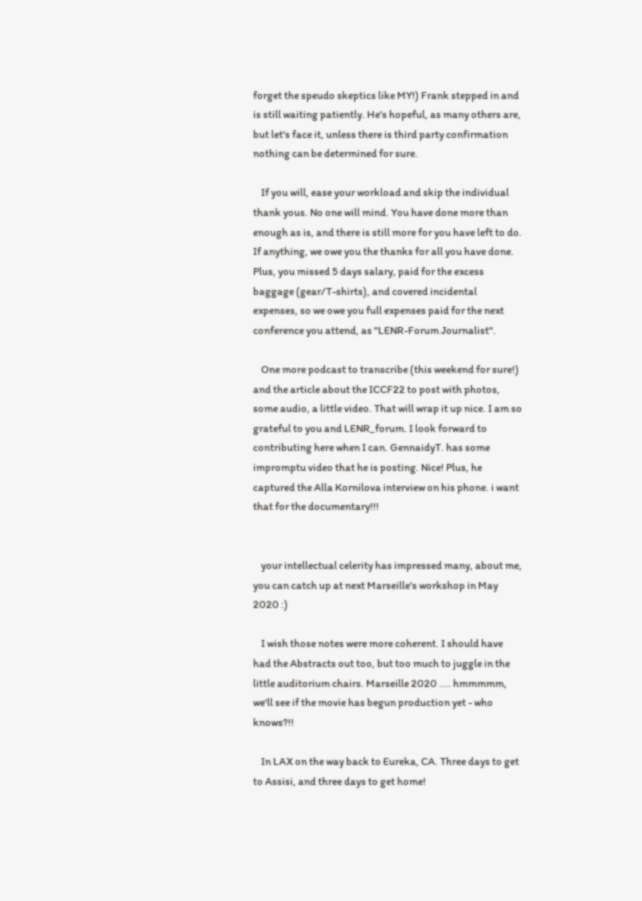forget the speudo skeptics like MY!) Frank stepped in and is still waiting patiently. He's hopeful, as many others are, but let's face it, unless there is third party confirmation nothing can be determined for sure.

    If you will, ease your workload and skip the individual thank yous. No one will mind. You have done more than enough as is, and there is still more for you have left to do. If anything, we owe you the thanks for all you have done. Plus, you missed 5 days salary, paid for the excess baggage (gear/T-shirts), and covered incidental expenses, so we owe you full expenses paid for the next conference you attend, as "LENR-Forum Journalist".

    One more podcast to transcribe (this weekend for sure!) and the article about the ICCF22 to post with photos, some audio, a little video. That will wrap it up nice. I am so grateful to you and LENR_forum. I look forward to contributing here when I can. GennaidyT. has some impromptu video that he is posting. Nice! Plus, he captured the Alla Kornilova interview on his phone. i want that for the documentary!!!


    your intellectual celerity has impressed many, about me, you can catch up at next Marseille's workshop in May 2020 :)

    I wish those notes were more coherent. I should have had the Abstracts out too, but too much to juggle in the little auditorium chairs. Marseille 2020 .... hmmmmm, we'll see if the movie has begun production yet - who knows?!!

    In LAX on the way back to Eureka, CA. Three days to get to Assisi, and three days to get home!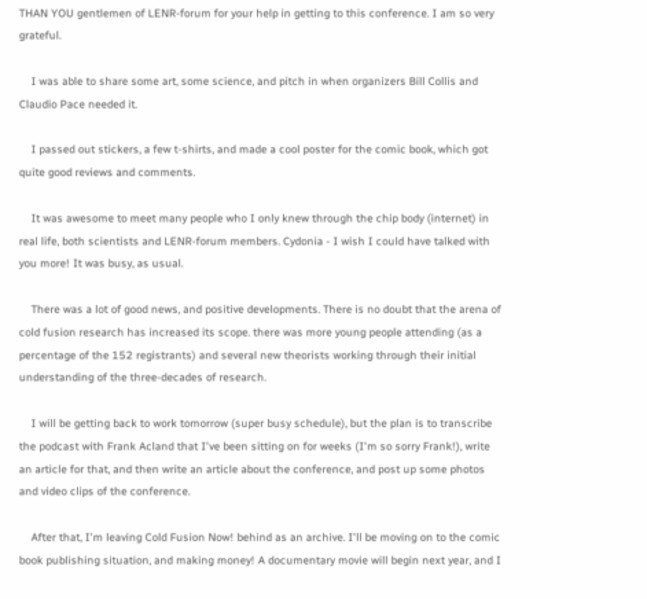THAN YOU gentlemen of LENR-forum for your help in getting to this conference. I am so very grateful.

    I was able to share some art, some science, and pitch in when organizers Bill Collis and Claudio Pace needed it.

    I passed out stickers, a few t-shirts, and made a cool poster for the comic book, which got quite good reviews and comments.

    It was awesome to meet many people who I only knew through the chip body (internet) in real life, both scientists and LENR-forum members. Cydonia - I wish I could have talked with you more! It was busy, as usual.

    There was a lot of good news, and positive developments. There is no doubt that the arena of cold fusion research has increased its scope. there was more young people attending (as a percentage of the 152 registrants) and several new theorists working through their initial understanding of the three-decades of research.

    I will be getting back to work tomorrow (super busy schedule), but the plan is to transcribe the podcast with Frank Acland that I've been sitting on for weeks (I'm so sorry Frank!), write an article for that, and then write an article about the conference, and post up some photos and video clips of the conference.

    After that, I'm leaving Cold Fusion Now! behind as an archive. I'll be moving on to the comic book publishing situation, and making money! A documentary movie will begin next year, and I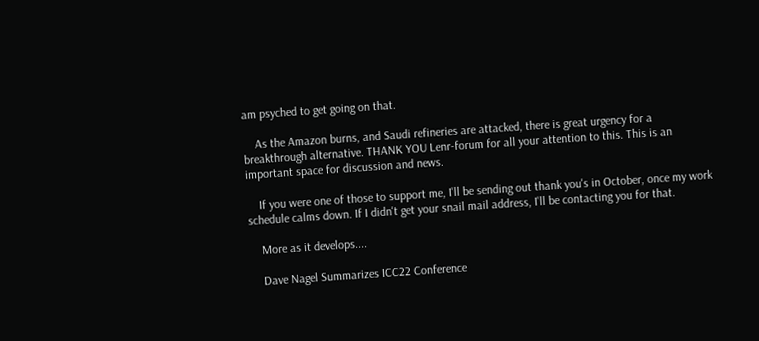am psyched to get going on that.

    As the Amazon burns, and Saudi refineries are attacked, there is great urgency for a breakthrough alternative. THANK YOU Lenr-forum for all your attention to this. This is an important space for discussion and news.

    If you were one of those to support me, I'll be sending out thank you's in October, once my work schedule calms down. If I didn't get your snail mail address, I'll be contacting you for that.

    More as it develops....

    Dave Nagel Summarizes ICC22 Conference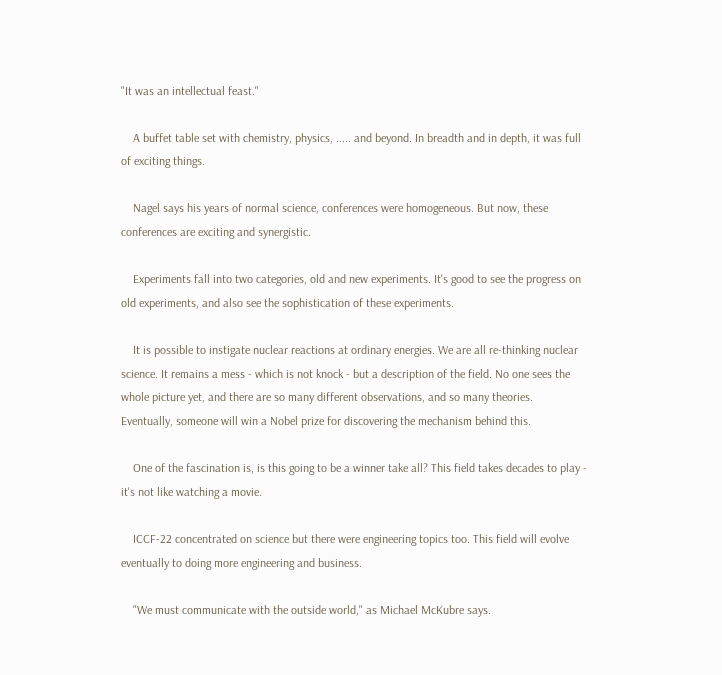"It was an intellectual feast."

    A buffet table set with chemistry, physics, ..... and beyond. In breadth and in depth, it was full of exciting things.

    Nagel says his years of normal science, conferences were homogeneous. But now, these conferences are exciting and synergistic.

    Experiments fall into two categories, old and new experiments. It's good to see the progress on old experiments, and also see the sophistication of these experiments.

    It is possible to instigate nuclear reactions at ordinary energies. We are all re-thinking nuclear science. It remains a mess - which is not knock - but a description of the field. No one sees the whole picture yet, and there are so many different observations, and so many theories. Eventually, someone will win a Nobel prize for discovering the mechanism behind this.

    One of the fascination is, is this going to be a winner take all? This field takes decades to play - it's not like watching a movie.

    ICCF-22 concentrated on science but there were engineering topics too. This field will evolve eventually to doing more engineering and business.

    "We must communicate with the outside world," as Michael McKubre says.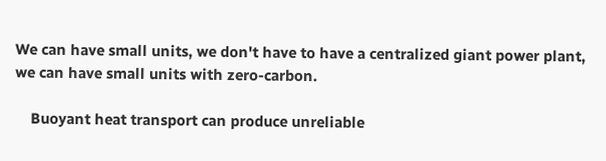We can have small units, we don't have to have a centralized giant power plant, we can have small units with zero-carbon.

    Buoyant heat transport can produce unreliable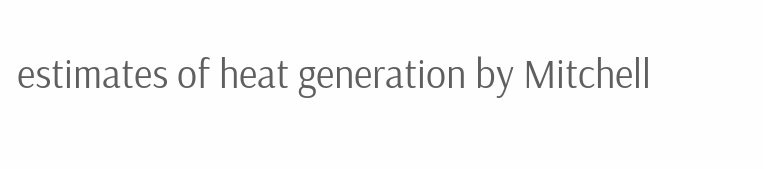estimates of heat generation by Mitchell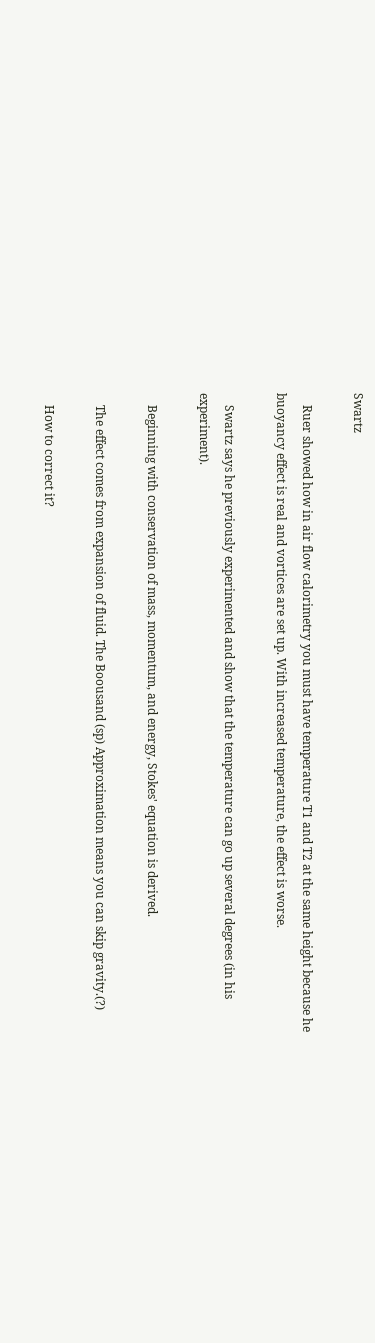Swartz

    Ruer showed how in air flow calorimetry you must have temperature T1 and T2 at the same height because he buoyancy effect is real and vortices are set up. With increased temperature, the effect is worse.

    Swartz says he previously experimented and show that the temperature can go up several degrees (in his experiment).

    Beginning with conservation of mass, momentum, and energy, Stokes' equation is derived.

    The effect comes from expansion of fluid. The Boousand (sp) Approximation means you can skip gravity.(?)

    How to correct it?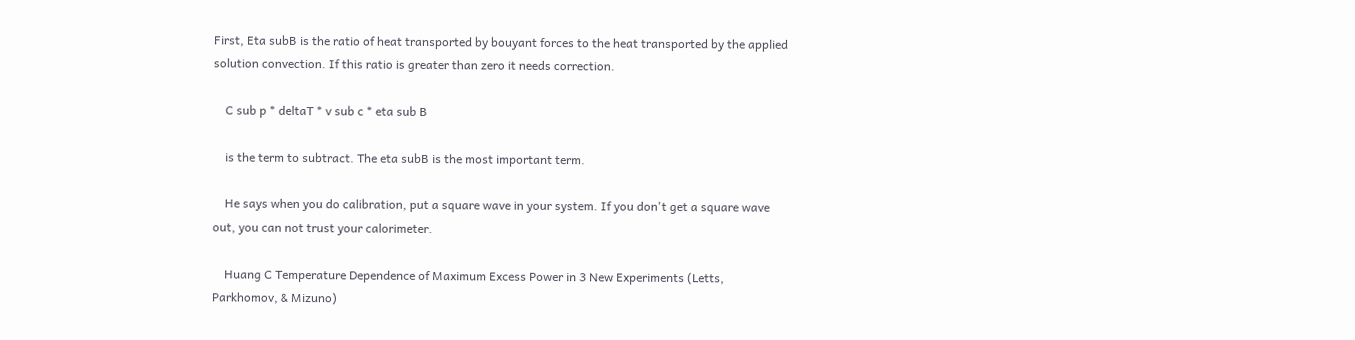First, Eta subB is the ratio of heat transported by bouyant forces to the heat transported by the applied solution convection. If this ratio is greater than zero it needs correction.

    C sub p * deltaT * v sub c * eta sub B

    is the term to subtract. The eta subB is the most important term.

    He says when you do calibration, put a square wave in your system. If you don't get a square wave out, you can not trust your calorimeter.

    Huang C Temperature Dependence of Maximum Excess Power in 3 New Experiments (Letts, Parkhomov, & Mizuno)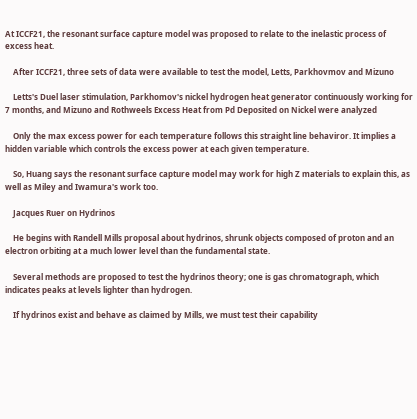At ICCF21, the resonant surface capture model was proposed to relate to the inelastic process of excess heat.

    After ICCF21, three sets of data were available to test the model, Letts, Parkhovmov and Mizuno

    Letts's Duel laser stimulation, Parkhomov's nickel hydrogen heat generator continuously working for 7 months, and Mizuno and Rothweels Excess Heat from Pd Deposited on Nickel were analyzed

    Only the max excess power for each temperature follows this straight line behaviror. It implies a hidden variable which controls the excess power at each given temperature.

    So, Huang says the resonant surface capture model may work for high Z materials to explain this, as well as Miley and Iwamura's work too.

    Jacques Ruer on Hydrinos

    He begins with Randell Mills proposal about hydrinos, shrunk objects composed of proton and an electron orbiting at a much lower level than the fundamental state.

    Several methods are proposed to test the hydrinos theory; one is gas chromatograph, which indicates peaks at levels lighter than hydrogen.

    If hydrinos exist and behave as claimed by Mills, we must test their capability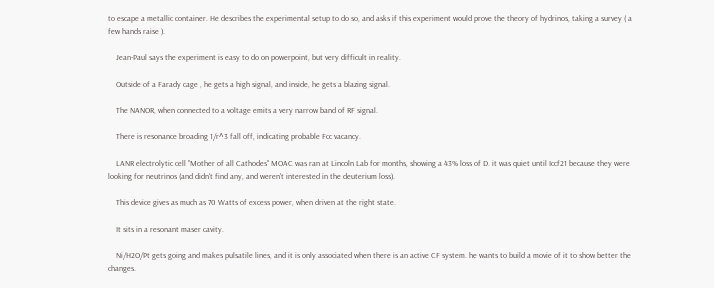to escape a metallic container. He describes the experimental setup to do so, and asks if this experiment would prove the theory of hydrinos, taking a survey ( a few hands raise ).

    Jean-Paul says the experiment is easy to do on powerpoint, but very difficult in reality.

    Outside of a Farady cage , he gets a high signal, and inside, he gets a blazing signal.

    The NANOR, when connected to a voltage emits a very narrow band of RF signal.

    There is resonance broading 1/r^3 fall off, indicating probable Fcc vacancy.

    LANR electrolytic cell "Mother of all Cathodes" MOAC was ran at Lincoln Lab for months, showing a 43% loss of D. it was quiet until Iccf21 because they were looking for neutrinos (and didn't find any, and weren't interested in the deuterium loss).

    This device gives as much as 70 Watts of excess power, when driven at the right state.

    It sits in a resonant maser cavity.

    Ni/H2O/Pt gets going and makes pulsatile lines, and it is only associated when there is an active CF system. he wants to build a movie of it to show better the changes.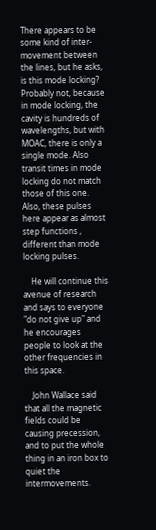There appears to be some kind of inter-movement between the lines, but he asks, is this mode locking? Probably not, because in mode locking, the cavity is hundreds of wavelengths, but with MOAC, there is only a single mode. Also transit times in mode locking do not match those of this one. Also, these pulses here appear as almost step functions , different than mode locking pulses.

    He will continue this avenue of research and says to everyone "do not give up" and he encourages people to look at the other frequencies in this space.

    John Wallace said that all the magnetic fields could be causing precession, and to put the whole thing in an iron box to quiet the intermovements.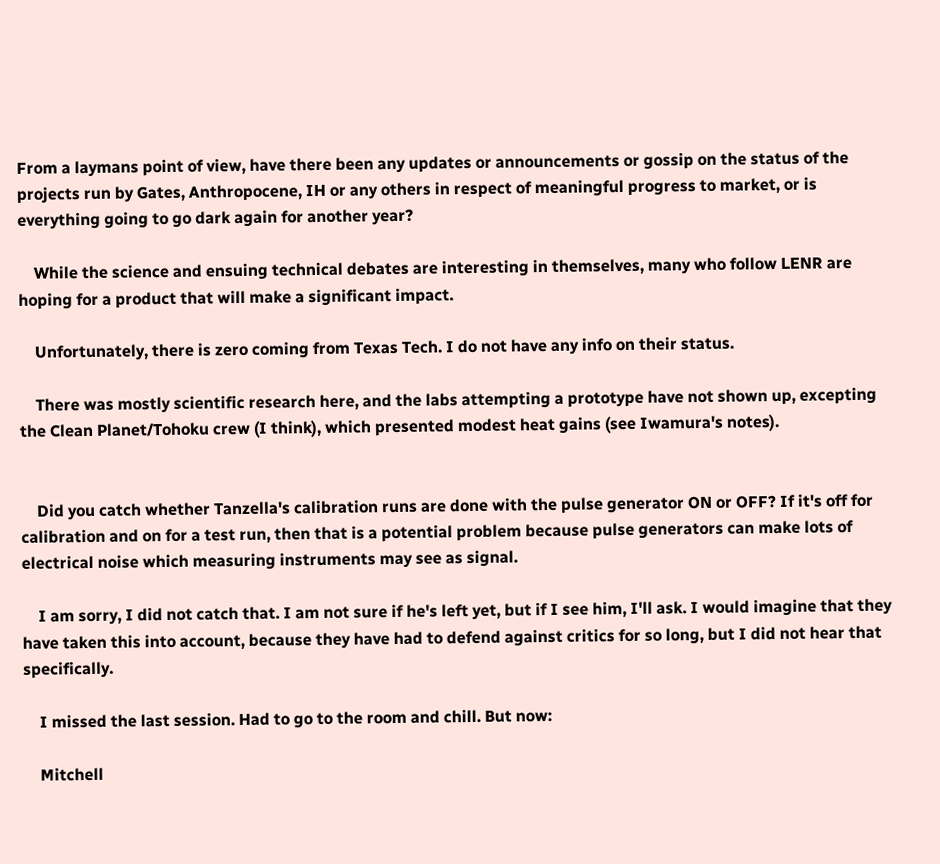From a laymans point of view, have there been any updates or announcements or gossip on the status of the projects run by Gates, Anthropocene, IH or any others in respect of meaningful progress to market, or is everything going to go dark again for another year?

    While the science and ensuing technical debates are interesting in themselves, many who follow LENR are hoping for a product that will make a significant impact.

    Unfortunately, there is zero coming from Texas Tech. I do not have any info on their status.

    There was mostly scientific research here, and the labs attempting a prototype have not shown up, excepting the Clean Planet/Tohoku crew (I think), which presented modest heat gains (see Iwamura's notes).


    Did you catch whether Tanzella's calibration runs are done with the pulse generator ON or OFF? If it's off for calibration and on for a test run, then that is a potential problem because pulse generators can make lots of electrical noise which measuring instruments may see as signal.

    I am sorry, I did not catch that. I am not sure if he's left yet, but if I see him, I'll ask. I would imagine that they have taken this into account, because they have had to defend against critics for so long, but I did not hear that specifically.

    I missed the last session. Had to go to the room and chill. But now:

    Mitchell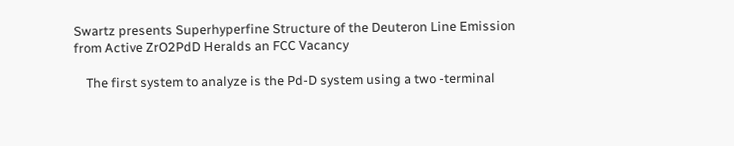Swartz presents Superhyperfine Structure of the Deuteron Line Emission from Active ZrO2PdD Heralds an FCC Vacancy

    The first system to analyze is the Pd-D system using a two -terminal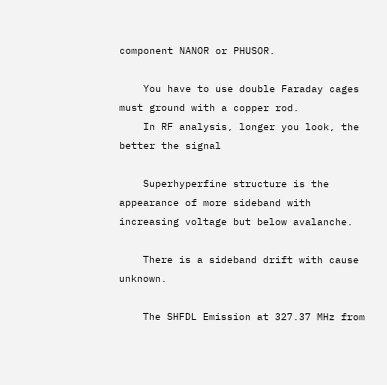component NANOR or PHUSOR.

    You have to use double Faraday cages must ground with a copper rod.
    In RF analysis, longer you look, the better the signal

    Superhyperfine structure is the appearance of more sideband with increasing voltage but below avalanche.

    There is a sideband drift with cause unknown.

    The SHFDL Emission at 327.37 MHz from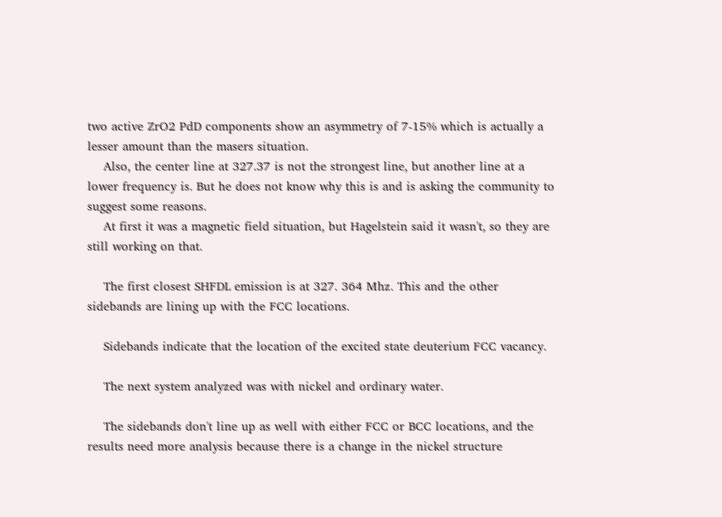two active ZrO2 PdD components show an asymmetry of 7-15% which is actually a lesser amount than the masers situation.
    Also, the center line at 327.37 is not the strongest line, but another line at a lower frequency is. But he does not know why this is and is asking the community to suggest some reasons.
    At first it was a magnetic field situation, but Hagelstein said it wasn't, so they are still working on that.

    The first closest SHFDL emission is at 327. 364 Mhz. This and the other sidebands are lining up with the FCC locations.

    Sidebands indicate that the location of the excited state deuterium FCC vacancy.

    The next system analyzed was with nickel and ordinary water.

    The sidebands don't line up as well with either FCC or BCC locations, and the results need more analysis because there is a change in the nickel structure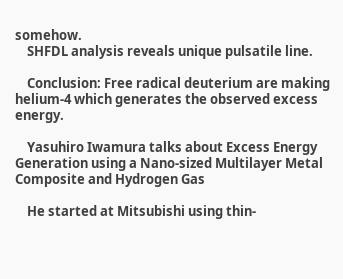somehow.
    SHFDL analysis reveals unique pulsatile line.

    Conclusion: Free radical deuterium are making helium-4 which generates the observed excess energy.

    Yasuhiro Iwamura talks about Excess Energy Generation using a Nano-sized Multilayer Metal Composite and Hydrogen Gas

    He started at Mitsubishi using thin-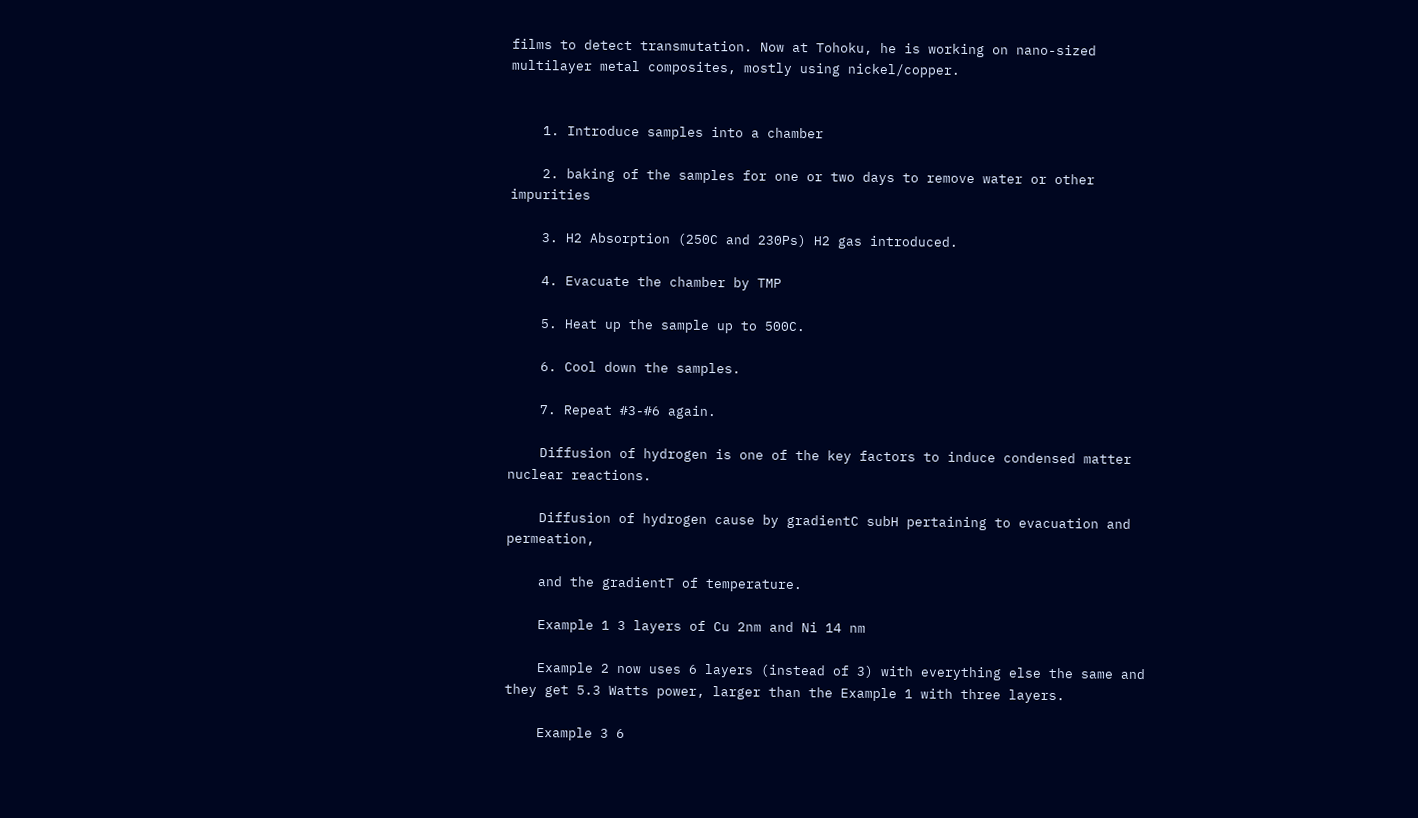films to detect transmutation. Now at Tohoku, he is working on nano-sized multilayer metal composites, mostly using nickel/copper.


    1. Introduce samples into a chamber

    2. baking of the samples for one or two days to remove water or other impurities

    3. H2 Absorption (250C and 230Ps) H2 gas introduced.

    4. Evacuate the chamber by TMP

    5. Heat up the sample up to 500C.

    6. Cool down the samples.

    7. Repeat #3-#6 again.

    Diffusion of hydrogen is one of the key factors to induce condensed matter nuclear reactions.

    Diffusion of hydrogen cause by gradientC subH pertaining to evacuation and permeation,

    and the gradientT of temperature.

    Example 1 3 layers of Cu 2nm and Ni 14 nm

    Example 2 now uses 6 layers (instead of 3) with everything else the same and they get 5.3 Watts power, larger than the Example 1 with three layers.

    Example 3 6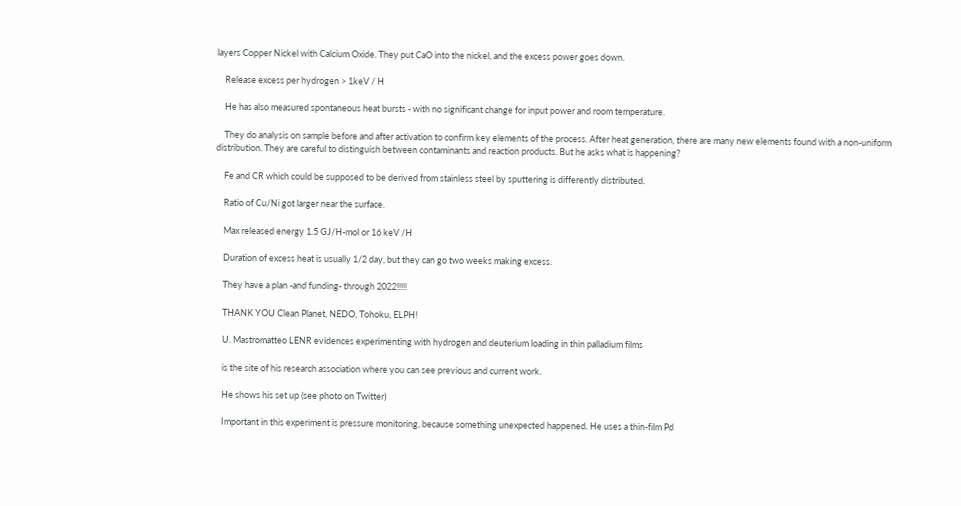layers Copper Nickel with Calcium Oxide. They put CaO into the nickel, and the excess power goes down.

    Release excess per hydrogen > 1keV / H

    He has also measured spontaneous heat bursts - with no significant change for input power and room temperature.

    They do analysis on sample before and after activation to confirm key elements of the process. After heat generation, there are many new elements found with a non-uniform distribution. They are careful to distinguish between contaminants and reaction products. But he asks what is happening?

    Fe and CR which could be supposed to be derived from stainless steel by sputtering is differently distributed.

    Ratio of Cu/Ni got larger near the surface.

    Max released energy 1.5 GJ/H-mol or 16 keV /H

    Duration of excess heat is usually 1/2 day, but they can go two weeks making excess.

    They have a plan -and funding- through 2022!!!!!

    THANK YOU Clean Planet, NEDO, Tohoku, ELPH!

    U. Mastromatteo LENR evidences experimenting with hydrogen and deuterium loading in thin palladium films

    is the site of his research association where you can see previous and current work.

    He shows his set up (see photo on Twitter)

    Important in this experiment is pressure monitoring, because something unexpected happened. He uses a thin-film Pd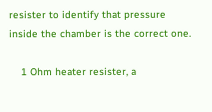resister to identify that pressure inside the chamber is the correct one.

    1 Ohm heater resister, a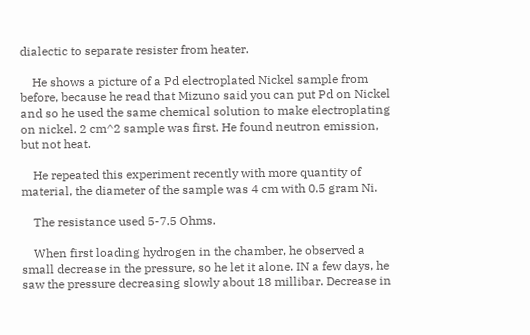dialectic to separate resister from heater.

    He shows a picture of a Pd electroplated Nickel sample from before, because he read that Mizuno said you can put Pd on Nickel and so he used the same chemical solution to make electroplating on nickel. 2 cm^2 sample was first. He found neutron emission, but not heat.

    He repeated this experiment recently with more quantity of material, the diameter of the sample was 4 cm with 0.5 gram Ni.

    The resistance used 5-7.5 Ohms.

    When first loading hydrogen in the chamber, he observed a small decrease in the pressure, so he let it alone. IN a few days, he saw the pressure decreasing slowly about 18 millibar. Decrease in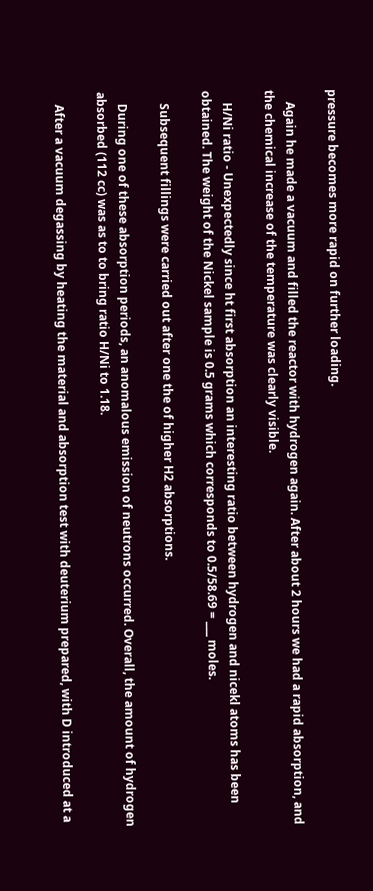pressure becomes more rapid on further loading.

    Again he made a vacuum and filled the reactor with hydrogen again. After about 2 hours we had a rapid absorption, and the chemical increase of the temperature was clearly visible.

    H/Ni ratio - Unexpectedly since ht first absorption an interesting ratio between hydrogen and nicekl atoms has been obtained. The weight of the Nickel sample is 0.5 grams which corresponds to 0.5/58.69 = ___ moles.

    Subsequent fillings were carried out after one the of higher H2 absorptions.

    During one of these absorption periods, an anomalous emission of neutrons occurred. Overall, the amount of hydrogen absorbed (112 cc) was as to to bring ratio H/Ni to 1.18.

    After a vacuum degassing by heating the material and absorption test with deuterium prepared, with D introduced at a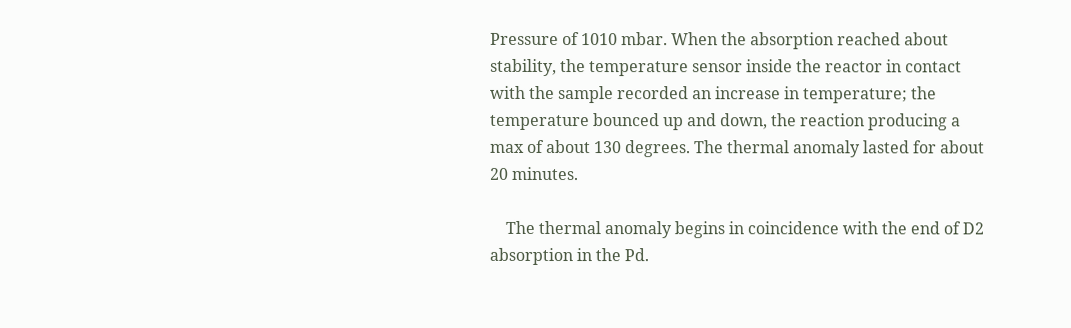Pressure of 1010 mbar. When the absorption reached about stability, the temperature sensor inside the reactor in contact with the sample recorded an increase in temperature; the temperature bounced up and down, the reaction producing a max of about 130 degrees. The thermal anomaly lasted for about 20 minutes.

    The thermal anomaly begins in coincidence with the end of D2 absorption in the Pd.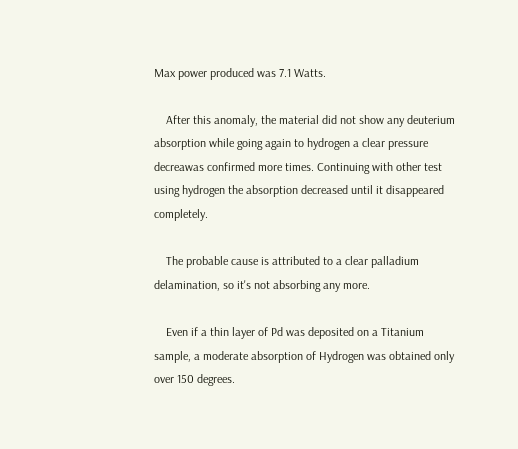Max power produced was 7.1 Watts.

    After this anomaly, the material did not show any deuterium absorption while going again to hydrogen a clear pressure decreawas confirmed more times. Continuing with other test using hydrogen the absorption decreased until it disappeared completely.

    The probable cause is attributed to a clear palladium delamination, so it's not absorbing any more.

    Even if a thin layer of Pd was deposited on a Titanium sample, a moderate absorption of Hydrogen was obtained only over 150 degrees.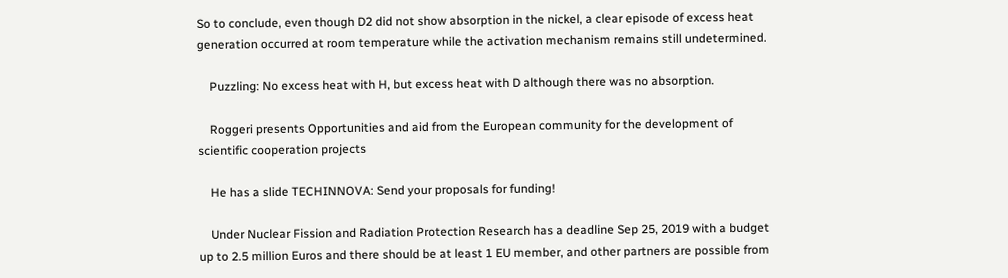So to conclude, even though D2 did not show absorption in the nickel, a clear episode of excess heat generation occurred at room temperature while the activation mechanism remains still undetermined.

    Puzzling: No excess heat with H, but excess heat with D although there was no absorption.

    Roggeri presents Opportunities and aid from the European community for the development of scientific cooperation projects

    He has a slide TECHINNOVA: Send your proposals for funding!

    Under Nuclear Fission and Radiation Protection Research has a deadline Sep 25, 2019 with a budget up to 2.5 million Euros and there should be at least 1 EU member, and other partners are possible from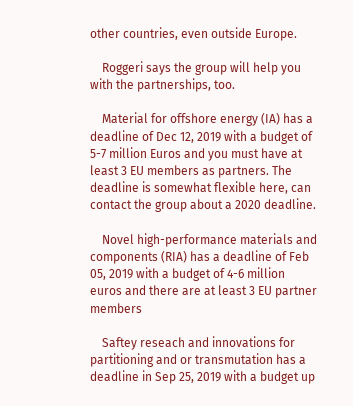other countries, even outside Europe.

    Roggeri says the group will help you with the partnerships, too.

    Material for offshore energy (IA) has a deadline of Dec 12, 2019 with a budget of 5-7 million Euros and you must have at least 3 EU members as partners. The deadline is somewhat flexible here, can contact the group about a 2020 deadline.

    Novel high-performance materials and components (RIA) has a deadline of Feb 05, 2019 with a budget of 4-6 million euros and there are at least 3 EU partner members

    Saftey reseach and innovations for partitioning and or transmutation has a deadline in Sep 25, 2019 with a budget up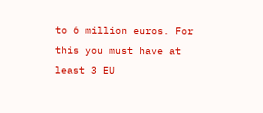to 6 million euros. For this you must have at least 3 EU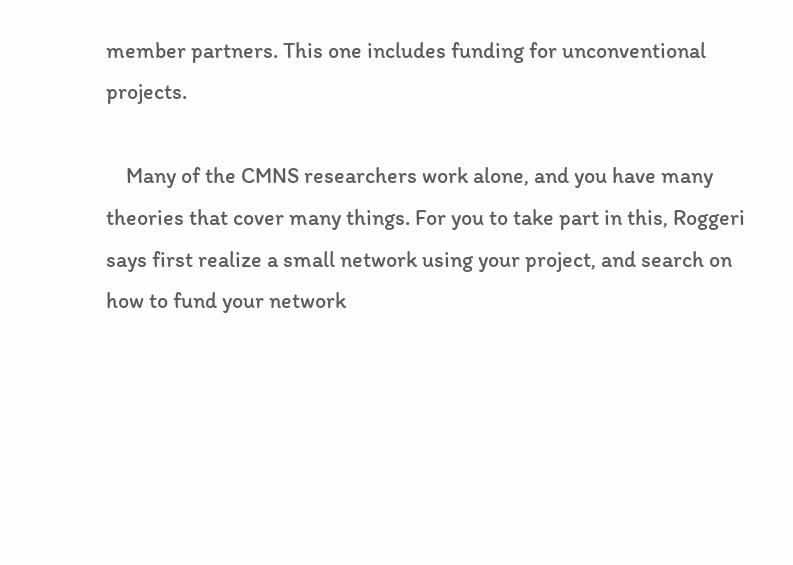member partners. This one includes funding for unconventional projects.

    Many of the CMNS researchers work alone, and you have many theories that cover many things. For you to take part in this, Roggeri says first realize a small network using your project, and search on how to fund your network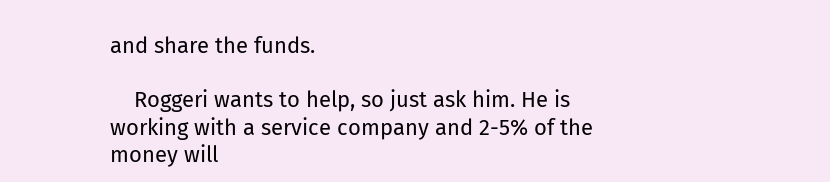and share the funds.

    Roggeri wants to help, so just ask him. He is working with a service company and 2-5% of the money will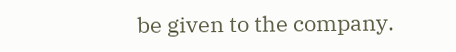be given to the company.